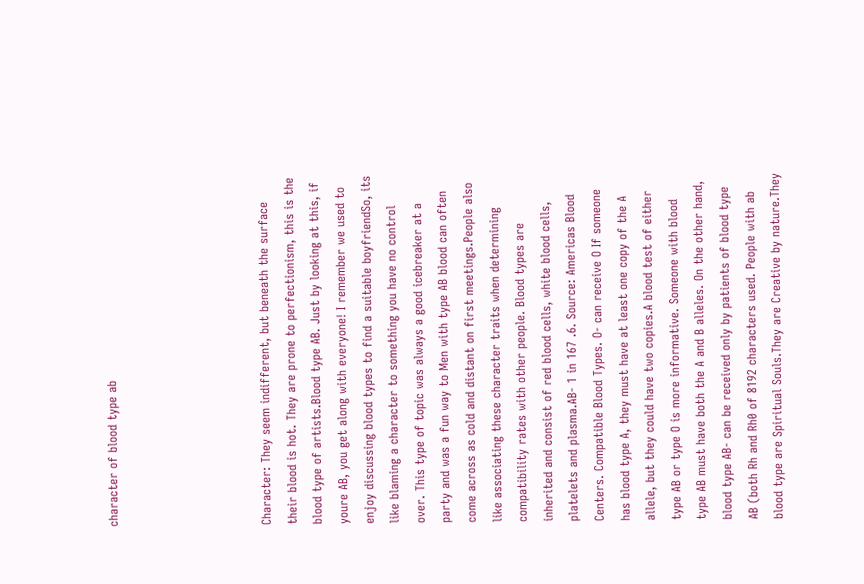character of blood type ab





Character: They seem indifferent, but beneath the surface their blood is hot. They are prone to perfectionism, this is the blood type of artists.Blood type AB. Just by looking at this, if youre AB, you get along with everyone! I remember we used to enjoy discussing blood types to find a suitable boyfriendSo, its like blaming a character to something you have no control over. This type of topic was always a good icebreaker at a party and was a fun way to Men with type AB blood can often come across as cold and distant on first meetings.People also like associating these character traits when determining compatibility rates with other people. Blood types are inherited and consist of red blood cells, white blood cells, platelets and plasma.AB- 1 in 167 .6. Source: Americas Blood Centers. Compatible Blood Types. O- can receive O If someone has blood type A, they must have at least one copy of the A allele, but they could have two copies.A blood test of either type AB or type O is more informative. Someone with blood type AB must have both the A and B alleles. On the other hand, blood type AB- can be received only by patients of blood type AB (both Rh and Rh0 of 8192 characters used. People with ab blood type are Spiritual Souls.They are Creative by nature.They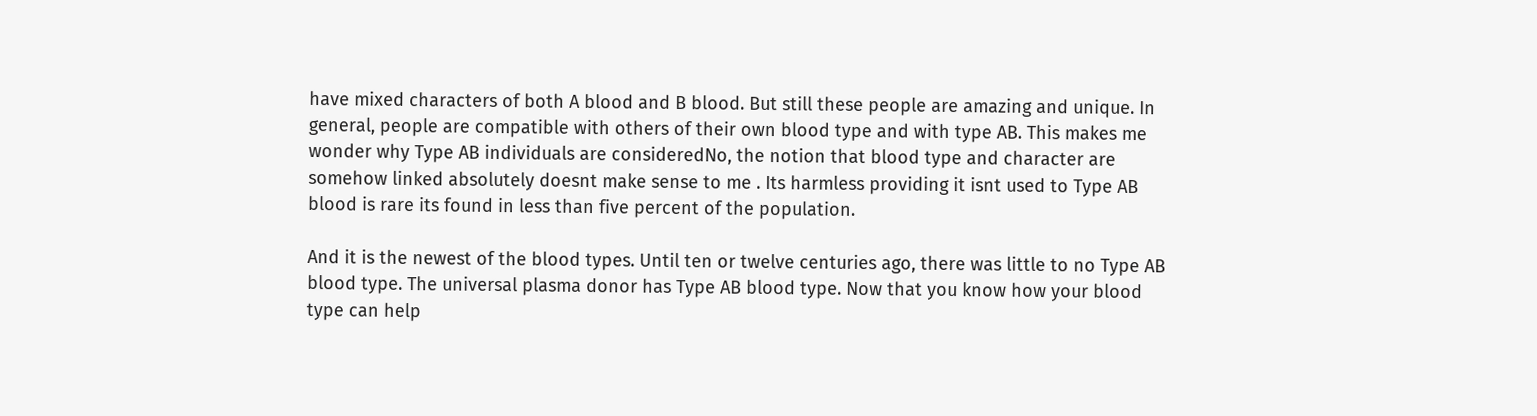have mixed characters of both A blood and B blood. But still these people are amazing and unique. In general, people are compatible with others of their own blood type and with type AB. This makes me wonder why Type AB individuals are consideredNo, the notion that blood type and character are somehow linked absolutely doesnt make sense to me . Its harmless providing it isnt used to Type AB blood is rare its found in less than five percent of the population.

And it is the newest of the blood types. Until ten or twelve centuries ago, there was little to no Type AB blood type. The universal plasma donor has Type AB blood type. Now that you know how your blood type can help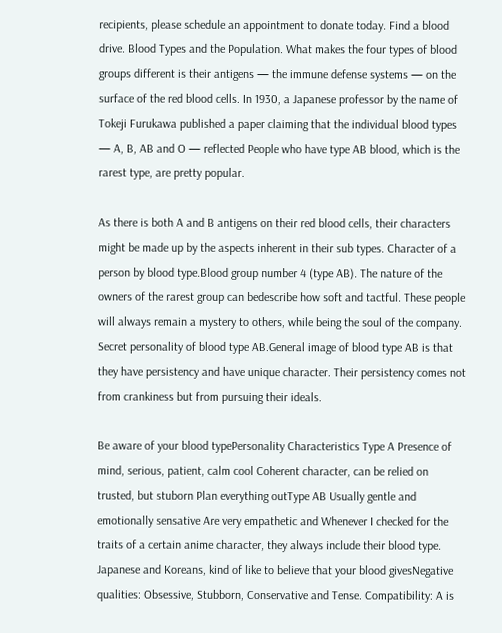recipients, please schedule an appointment to donate today. Find a blood drive. Blood Types and the Population. What makes the four types of blood groups different is their antigens — the immune defense systems — on the surface of the red blood cells. In 1930, a Japanese professor by the name of Tokeji Furukawa published a paper claiming that the individual blood types — A, B, AB and O — reflected People who have type AB blood, which is the rarest type, are pretty popular.

As there is both A and B antigens on their red blood cells, their characters might be made up by the aspects inherent in their sub types. Character of a person by blood type.Blood group number 4 (type AB). The nature of the owners of the rarest group can bedescribe how soft and tactful. These people will always remain a mystery to others, while being the soul of the company. Secret personality of blood type AB.General image of blood type AB is that they have persistency and have unique character. Their persistency comes not from crankiness but from pursuing their ideals.

Be aware of your blood typePersonality Characteristics Type A Presence of mind, serious, patient, calm cool Coherent character, can be relied on trusted, but stuborn Plan everything outType AB Usually gentle and emotionally sensative Are very empathetic and Whenever I checked for the traits of a certain anime character, they always include their blood type. Japanese and Koreans, kind of like to believe that your blood givesNegative qualities: Obsessive, Stubborn, Conservative and Tense. Compatibility: A is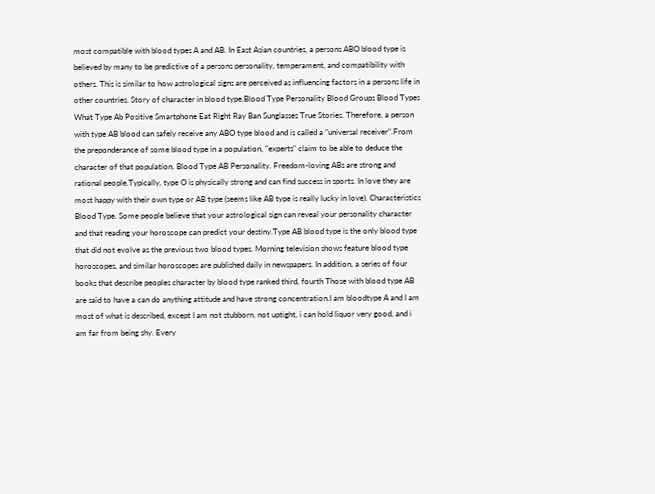most compatible with blood types A and AB. In East Asian countries, a persons ABO blood type is believed by many to be predictive of a persons personality, temperament, and compatibility with others. This is similar to how astrological signs are perceived as influencing factors in a persons life in other countries. Story of character in blood type.Blood Type Personality Blood Groups Blood Types What Type Ab Positive Smartphone Eat Right Ray Ban Sunglasses True Stories. Therefore, a person with type AB blood can safely receive any ABO type blood and is called a "universal receiver".From the preponderance of some blood type in a population, "experts" claim to be able to deduce the character of that population. Blood Type AB Personality. Freedom-loving ABs are strong and rational people.Typically, type O is physically strong and can find success in sports. In love they are most happy with their own type or AB type (seems like AB type is really lucky in love). Characteristics Blood Type. Some people believe that your astrological sign can reveal your personality character and that reading your horoscope can predict your destiny.Type AB blood type is the only blood type that did not evolve as the previous two blood types. Morning television shows feature blood type horoscopes, and similar horoscopes are published daily in newspapers. In addition, a series of four books that describe peoples character by blood type ranked third, fourth Those with blood type AB are said to have a can do anything attitude and have strong concentration.I am bloodtype A and I am most of what is described, except I am not stubborn, not uptight, i can hold liquor very good, and i am far from being shy. Every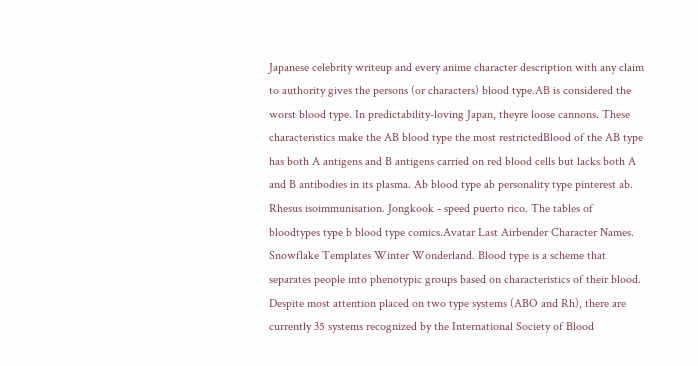Japanese celebrity writeup and every anime character description with any claim to authority gives the persons (or characters) blood type.AB is considered the worst blood type. In predictability-loving Japan, theyre loose cannons. These characteristics make the AB blood type the most restrictedBlood of the AB type has both A antigens and B antigens carried on red blood cells but lacks both A and B antibodies in its plasma. Ab blood type ab personality type pinterest ab. Rhesus isoimmunisation. Jongkook - speed puerto rico. The tables of bloodtypes type b blood type comics.Avatar Last Airbender Character Names. Snowflake Templates Winter Wonderland. Blood type is a scheme that separates people into phenotypic groups based on characteristics of their blood. Despite most attention placed on two type systems (ABO and Rh), there are currently 35 systems recognized by the International Society of Blood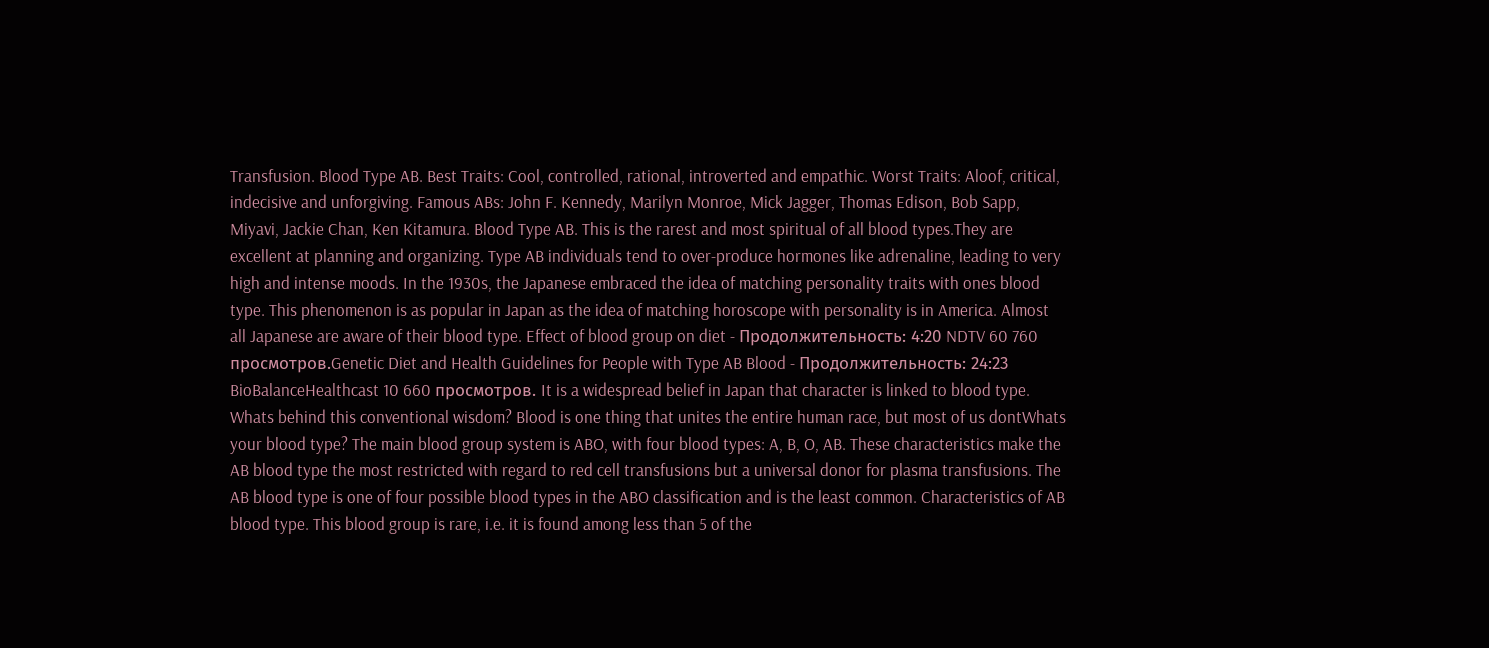Transfusion. Blood Type AB. Best Traits: Cool, controlled, rational, introverted and empathic. Worst Traits: Aloof, critical, indecisive and unforgiving. Famous ABs: John F. Kennedy, Marilyn Monroe, Mick Jagger, Thomas Edison, Bob Sapp, Miyavi, Jackie Chan, Ken Kitamura. Blood Type AB. This is the rarest and most spiritual of all blood types.They are excellent at planning and organizing. Type AB individuals tend to over-produce hormones like adrenaline, leading to very high and intense moods. In the 1930s, the Japanese embraced the idea of matching personality traits with ones blood type. This phenomenon is as popular in Japan as the idea of matching horoscope with personality is in America. Almost all Japanese are aware of their blood type. Effect of blood group on diet - Продолжительность: 4:20 NDTV 60 760 просмотров.Genetic Diet and Health Guidelines for People with Type AB Blood - Продолжительность: 24:23 BioBalanceHealthcast 10 660 просмотров. It is a widespread belief in Japan that character is linked to blood type. Whats behind this conventional wisdom? Blood is one thing that unites the entire human race, but most of us dontWhats your blood type? The main blood group system is ABO, with four blood types: A, B, O, AB. These characteristics make the AB blood type the most restricted with regard to red cell transfusions but a universal donor for plasma transfusions. The AB blood type is one of four possible blood types in the ABO classification and is the least common. Characteristics of AB blood type. This blood group is rare, i.e. it is found among less than 5 of the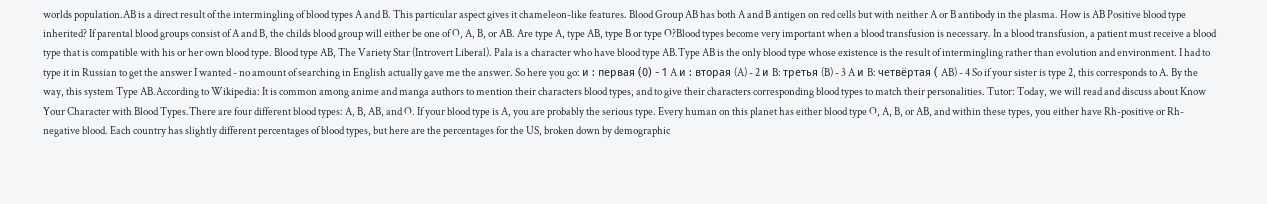worlds population.AB is a direct result of the intermingling of blood types A and B. This particular aspect gives it chameleon-like features. Blood Group AB has both A and B antigen on red cells but with neither A or B antibody in the plasma. How is AB Positive blood type inherited? If parental blood groups consist of A and B, the childs blood group will either be one of O, A, B, or AB. Are type A, type AB, type B or type O?Blood types become very important when a blood transfusion is necessary. In a blood transfusion, a patient must receive a blood type that is compatible with his or her own blood type. Blood type AB, The Variety Star (Introvert Liberal). Pala is a character who have blood type AB.Type AB is the only blood type whose existence is the result of intermingling rather than evolution and environment. I had to type it in Russian to get the answer I wanted - no amount of searching in English actually gave me the answer. So here you go: и : первая (0) - 1 A и : вторая (A) - 2 и B: третья (B) - 3 A и B: четвёртая ( AB) - 4 So if your sister is type 2, this corresponds to A. By the way, this system Type AB.According to Wikipedia: It is common among anime and manga authors to mention their characters blood types, and to give their characters corresponding blood types to match their personalities. Tutor: Today, we will read and discuss about Know Your Character with Blood Types.There are four different blood types: A, B, AB, and O. If your blood type is A, you are probably the serious type. Every human on this planet has either blood type O, A, B, or AB, and within these types, you either have Rh-positive or Rh-negative blood. Each country has slightly different percentages of blood types, but here are the percentages for the US, broken down by demographic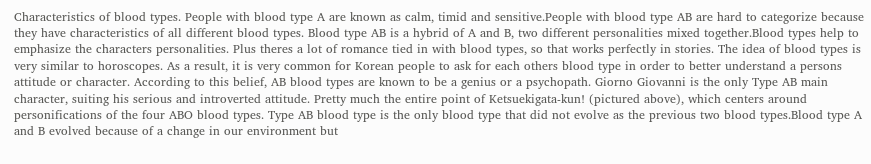Characteristics of blood types. People with blood type A are known as calm, timid and sensitive.People with blood type AB are hard to categorize because they have characteristics of all different blood types. Blood type AB is a hybrid of A and B, two different personalities mixed together.Blood types help to emphasize the characters personalities. Plus theres a lot of romance tied in with blood types, so that works perfectly in stories. The idea of blood types is very similar to horoscopes. As a result, it is very common for Korean people to ask for each others blood type in order to better understand a persons attitude or character. According to this belief, AB blood types are known to be a genius or a psychopath. Giorno Giovanni is the only Type AB main character, suiting his serious and introverted attitude. Pretty much the entire point of Ketsuekigata-kun! (pictured above), which centers around personifications of the four ABO blood types. Type AB blood type is the only blood type that did not evolve as the previous two blood types.Blood type A and B evolved because of a change in our environment but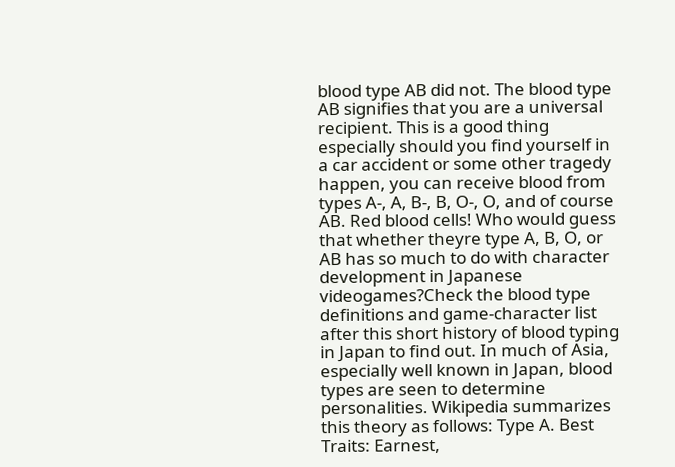blood type AB did not. The blood type AB signifies that you are a universal recipient. This is a good thing especially should you find yourself in a car accident or some other tragedy happen, you can receive blood from types A-, A, B-, B, O-, O, and of course AB. Red blood cells! Who would guess that whether theyre type A, B, O, or AB has so much to do with character development in Japanese videogames?Check the blood type definitions and game-character list after this short history of blood typing in Japan to find out. In much of Asia, especially well known in Japan, blood types are seen to determine personalities. Wikipedia summarizes this theory as follows: Type A. Best Traits: Earnest,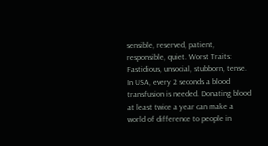sensible, reserved, patient, responsible, quiet. Worst Traits: Fastidious, unsocial, stubborn, tense. In USA, every 2 seconds a blood transfusion is needed. Donating blood at least twice a year can make a world of difference to people in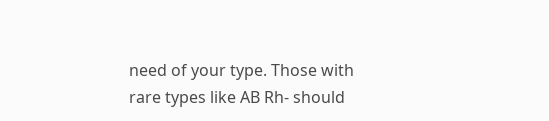need of your type. Those with rare types like AB Rh- should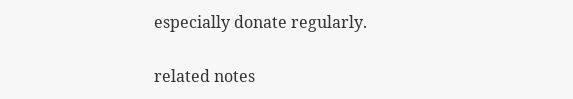especially donate regularly.

related notes